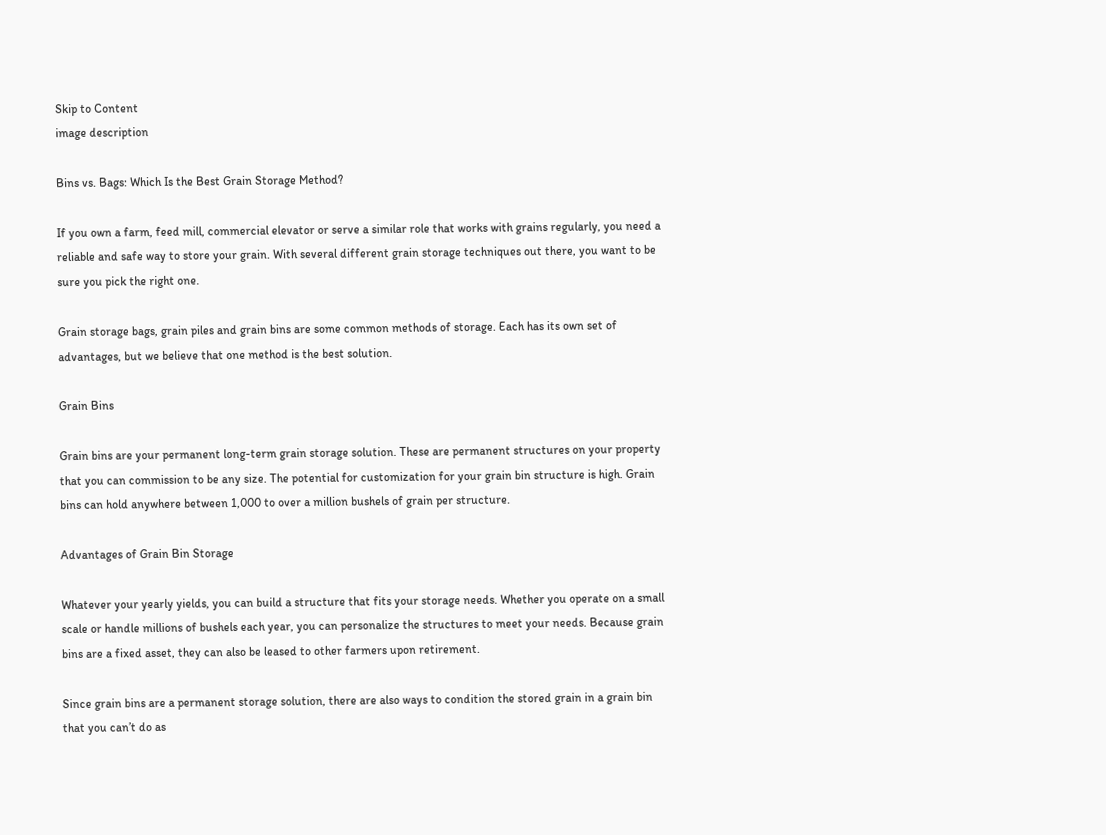Skip to Content
image description

Bins vs. Bags: Which Is the Best Grain Storage Method?

If you own a farm, feed mill, commercial elevator or serve a similar role that works with grains regularly, you need a reliable and safe way to store your grain. With several different grain storage techniques out there, you want to be sure you pick the right one.

Grain storage bags, grain piles and grain bins are some common methods of storage. Each has its own set of advantages, but we believe that one method is the best solution.

Grain Bins

Grain bins are your permanent long-term grain storage solution. These are permanent structures on your property that you can commission to be any size. The potential for customization for your grain bin structure is high. Grain bins can hold anywhere between 1,000 to over a million bushels of grain per structure.

Advantages of Grain Bin Storage

Whatever your yearly yields, you can build a structure that fits your storage needs. Whether you operate on a small scale or handle millions of bushels each year, you can personalize the structures to meet your needs. Because grain bins are a fixed asset, they can also be leased to other farmers upon retirement.

Since grain bins are a permanent storage solution, there are also ways to condition the stored grain in a grain bin that you can’t do as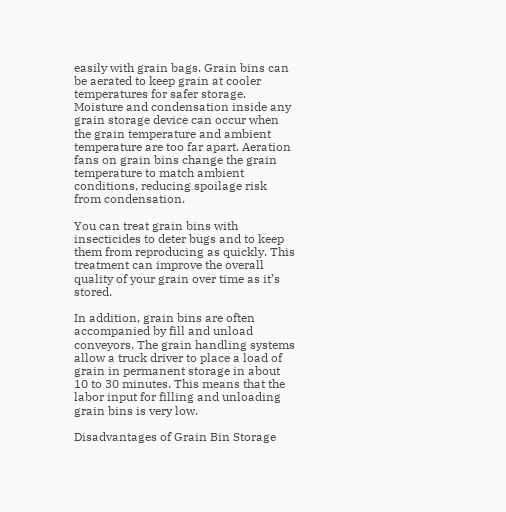easily with grain bags. Grain bins can be aerated to keep grain at cooler temperatures for safer storage. Moisture and condensation inside any grain storage device can occur when the grain temperature and ambient temperature are too far apart. Aeration fans on grain bins change the grain temperature to match ambient conditions, reducing spoilage risk from condensation.

You can treat grain bins with insecticides to deter bugs and to keep them from reproducing as quickly. This treatment can improve the overall quality of your grain over time as it’s stored.

In addition, grain bins are often accompanied by fill and unload conveyors. The grain handling systems allow a truck driver to place a load of grain in permanent storage in about 10 to 30 minutes. This means that the labor input for filling and unloading grain bins is very low.

Disadvantages of Grain Bin Storage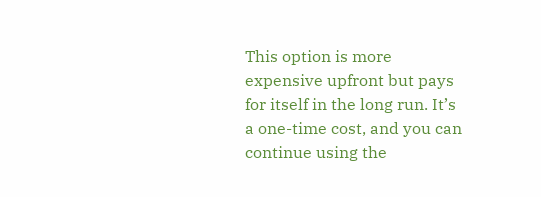This option is more expensive upfront but pays for itself in the long run. It’s a one-time cost, and you can continue using the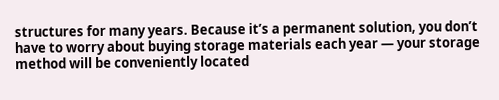structures for many years. Because it’s a permanent solution, you don’t have to worry about buying storage materials each year — your storage method will be conveniently located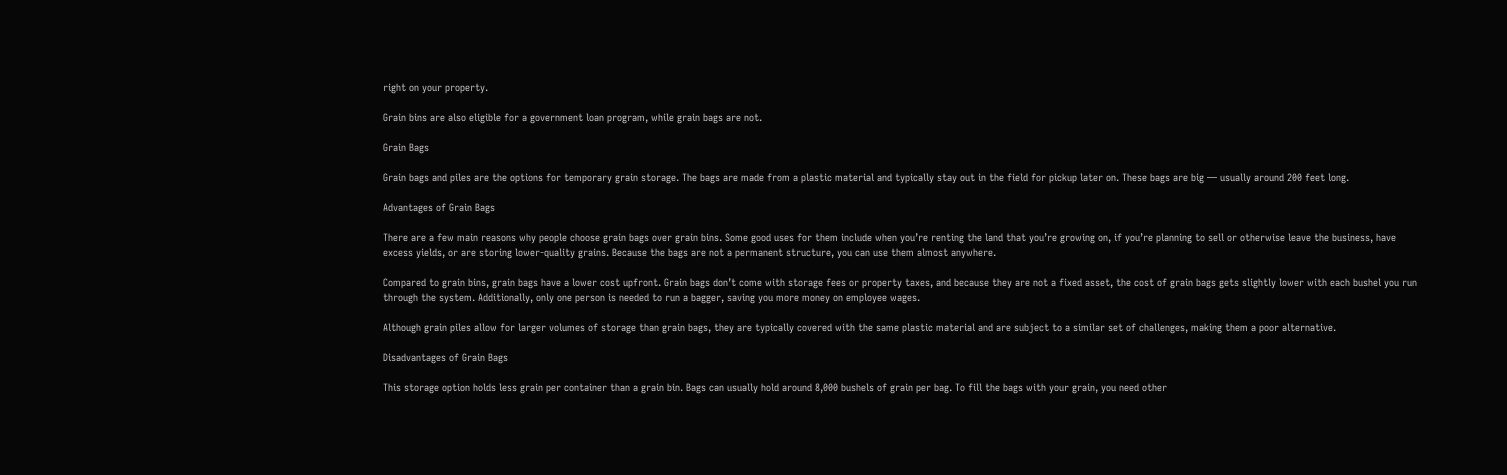right on your property.

Grain bins are also eligible for a government loan program, while grain bags are not.

Grain Bags

Grain bags and piles are the options for temporary grain storage. The bags are made from a plastic material and typically stay out in the field for pickup later on. These bags are big — usually around 200 feet long.

Advantages of Grain Bags

There are a few main reasons why people choose grain bags over grain bins. Some good uses for them include when you’re renting the land that you’re growing on, if you’re planning to sell or otherwise leave the business, have excess yields, or are storing lower-quality grains. Because the bags are not a permanent structure, you can use them almost anywhere.

Compared to grain bins, grain bags have a lower cost upfront. Grain bags don’t come with storage fees or property taxes, and because they are not a fixed asset, the cost of grain bags gets slightly lower with each bushel you run through the system. Additionally, only one person is needed to run a bagger, saving you more money on employee wages.

Although grain piles allow for larger volumes of storage than grain bags, they are typically covered with the same plastic material and are subject to a similar set of challenges, making them a poor alternative.

Disadvantages of Grain Bags

This storage option holds less grain per container than a grain bin. Bags can usually hold around 8,000 bushels of grain per bag. To fill the bags with your grain, you need other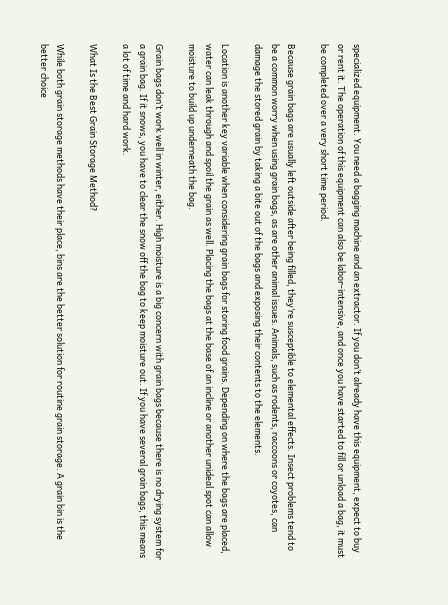specialized equipment. You need a bagging machine and an extractor. If you don’t already have this equipment, expect to buy or rent it. The operation of this equipment can also be labor-intensive, and once you have started to fill or unload a bag, it must be completed over a very short time period.

Because grain bags are usually left outside after being filled, they’re susceptible to elemental effects. Insect problems tend to be a common worry when using grain bags, as are other animal issues. Animals, such as rodents, raccoons or coyotes, can damage the stored grain by taking a bite out of the bags and exposing their contents to the elements.

Location is another key variable when considering grain bags for storing food grains. Depending on where the bags are placed, water can leak through and spoil the grain as well. Placing the bags at the base of an incline or another unideal spot can allow moisture to build up underneath the bag.

Grain bags don’t work well in winter, either. High moisture is a big concern with grain bags because there is no drying system for a grain bag. If it snows, you have to clear the snow off the bag to keep moisture out. If you have several grain bags, this means a lot of time and hard work.

What Is the Best Grain Storage Method?

While both grain storage methods have their place, bins are the better solution for routine grain storage. A grain bin is the better choice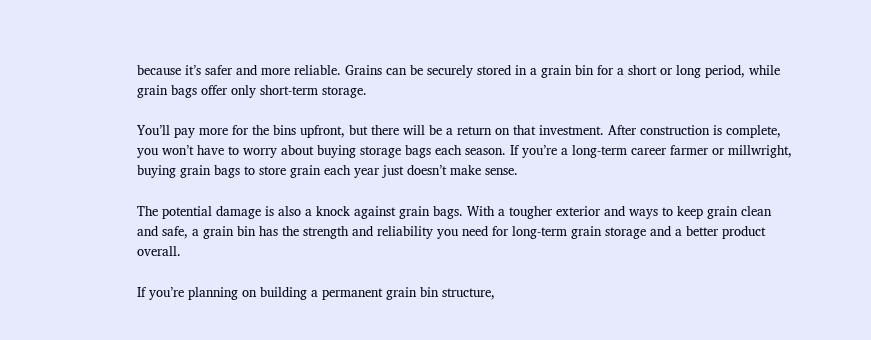because it’s safer and more reliable. Grains can be securely stored in a grain bin for a short or long period, while grain bags offer only short-term storage.

You’ll pay more for the bins upfront, but there will be a return on that investment. After construction is complete, you won’t have to worry about buying storage bags each season. If you’re a long-term career farmer or millwright, buying grain bags to store grain each year just doesn’t make sense.

The potential damage is also a knock against grain bags. With a tougher exterior and ways to keep grain clean and safe, a grain bin has the strength and reliability you need for long-term grain storage and a better product overall.

If you’re planning on building a permanent grain bin structure,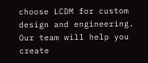choose LCDM for custom design and engineering. Our team will help you create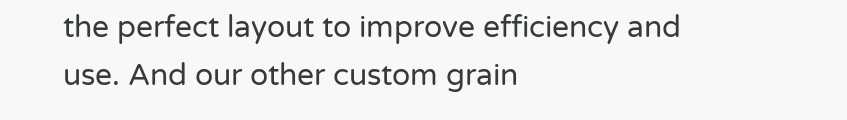the perfect layout to improve efficiency and use. And our other custom grain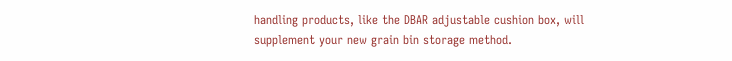handling products, like the DBAR adjustable cushion box, will supplement your new grain bin storage method.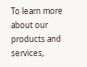To learn more about our products and services,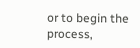or to begin the process,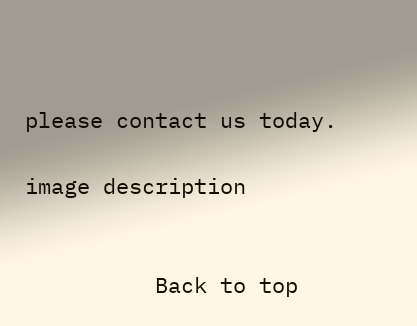please contact us today.

image description


          Back to top